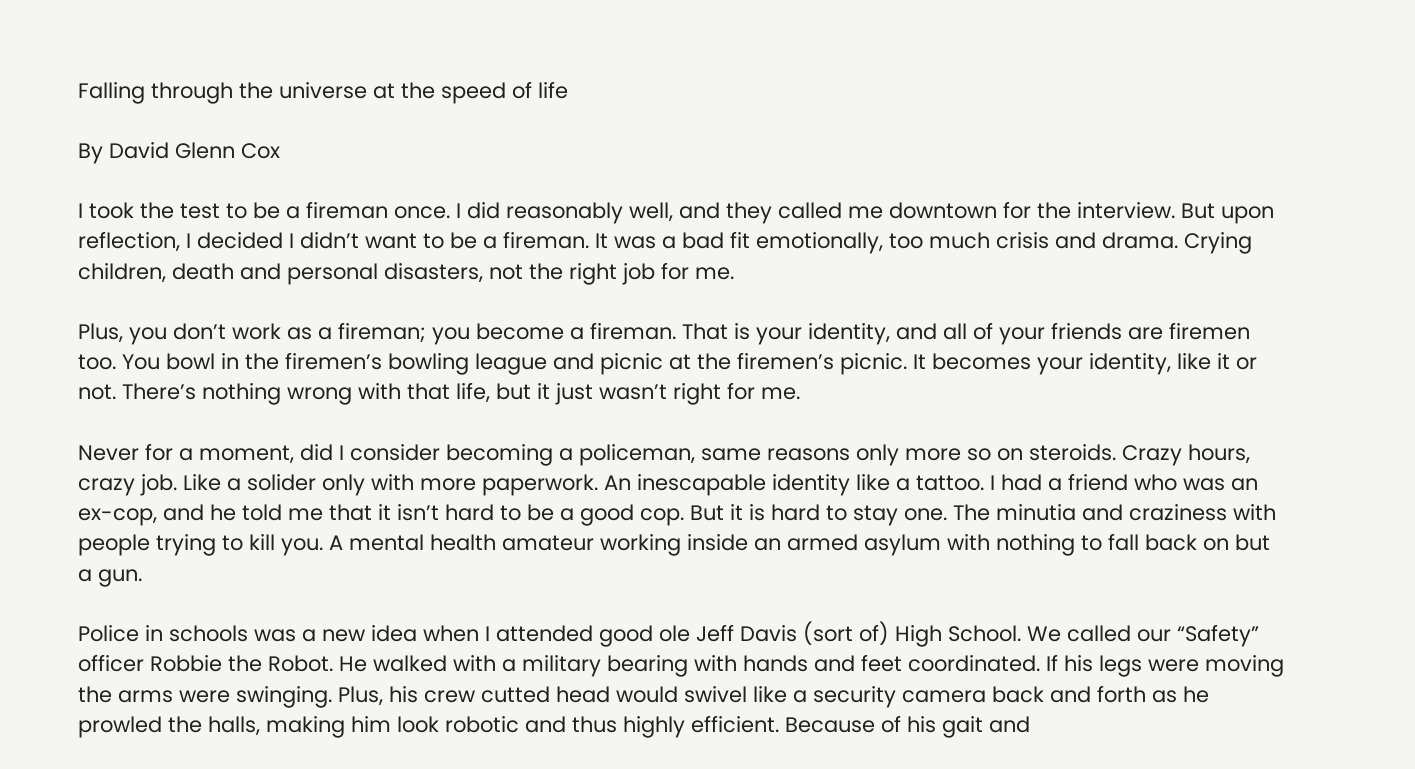Falling through the universe at the speed of life

By David Glenn Cox

I took the test to be a fireman once. I did reasonably well, and they called me downtown for the interview. But upon reflection, I decided I didn’t want to be a fireman. It was a bad fit emotionally, too much crisis and drama. Crying children, death and personal disasters, not the right job for me.

Plus, you don’t work as a fireman; you become a fireman. That is your identity, and all of your friends are firemen too. You bowl in the firemen’s bowling league and picnic at the firemen’s picnic. It becomes your identity, like it or not. There’s nothing wrong with that life, but it just wasn’t right for me.

Never for a moment, did I consider becoming a policeman, same reasons only more so on steroids. Crazy hours, crazy job. Like a solider only with more paperwork. An inescapable identity like a tattoo. I had a friend who was an ex-cop, and he told me that it isn’t hard to be a good cop. But it is hard to stay one. The minutia and craziness with people trying to kill you. A mental health amateur working inside an armed asylum with nothing to fall back on but a gun.

Police in schools was a new idea when I attended good ole Jeff Davis (sort of) High School. We called our “Safety” officer Robbie the Robot. He walked with a military bearing with hands and feet coordinated. If his legs were moving the arms were swinging. Plus, his crew cutted head would swivel like a security camera back and forth as he prowled the halls, making him look robotic and thus highly efficient. Because of his gait and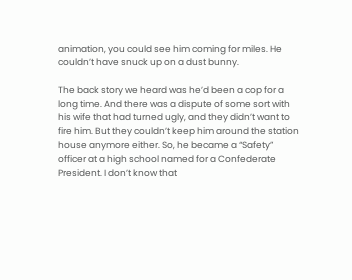animation, you could see him coming for miles. He couldn’t have snuck up on a dust bunny.

The back story we heard was he’d been a cop for a long time. And there was a dispute of some sort with his wife that had turned ugly, and they didn’t want to fire him. But they couldn’t keep him around the station house anymore either. So, he became a “Safety” officer at a high school named for a Confederate President. I don’t know that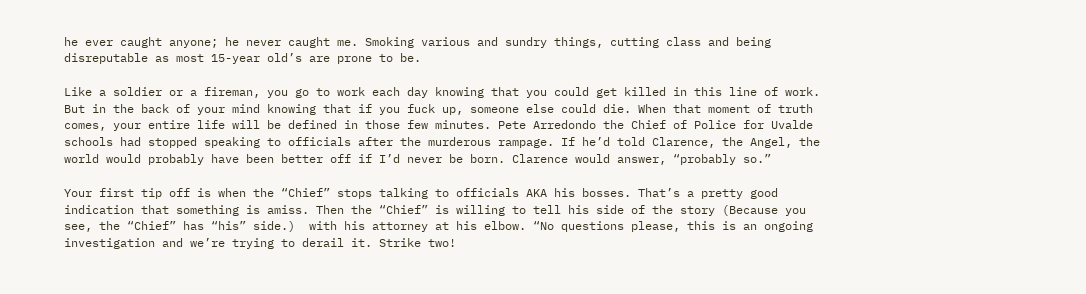he ever caught anyone; he never caught me. Smoking various and sundry things, cutting class and being disreputable as most 15-year old’s are prone to be.

Like a soldier or a fireman, you go to work each day knowing that you could get killed in this line of work. But in the back of your mind knowing that if you fuck up, someone else could die. When that moment of truth comes, your entire life will be defined in those few minutes. Pete Arredondo the Chief of Police for Uvalde schools had stopped speaking to officials after the murderous rampage. If he’d told Clarence, the Angel, the world would probably have been better off if I’d never be born. Clarence would answer, “probably so.”

Your first tip off is when the “Chief” stops talking to officials AKA his bosses. That’s a pretty good indication that something is amiss. Then the “Chief” is willing to tell his side of the story (Because you see, the “Chief” has “his” side.)  with his attorney at his elbow. “No questions please, this is an ongoing investigation and we’re trying to derail it. Strike two!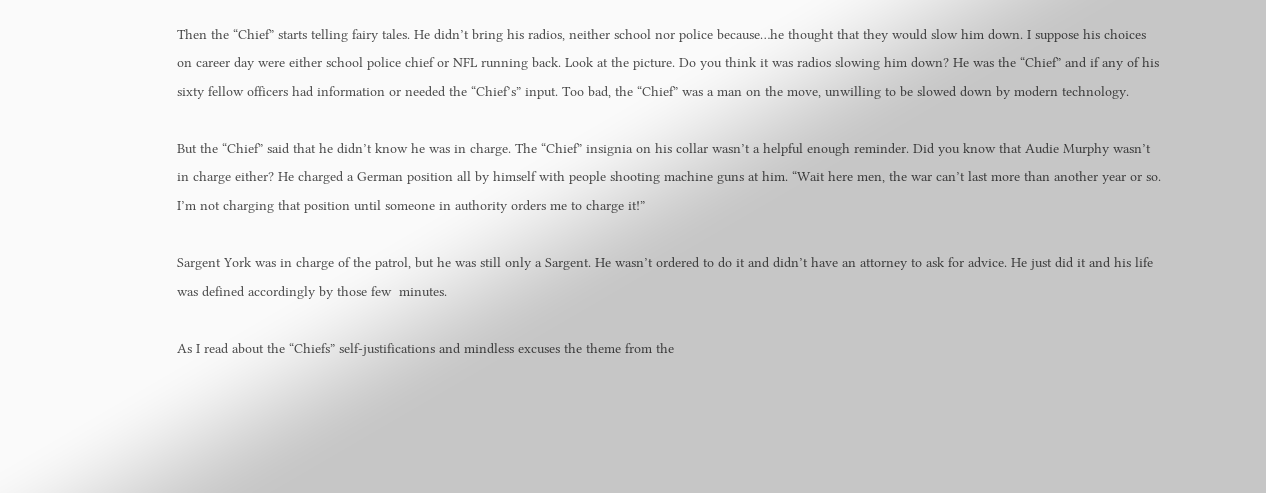Then the “Chief” starts telling fairy tales. He didn’t bring his radios, neither school nor police because…he thought that they would slow him down. I suppose his choices on career day were either school police chief or NFL running back. Look at the picture. Do you think it was radios slowing him down? He was the “Chief” and if any of his sixty fellow officers had information or needed the “Chief’s” input. Too bad, the “Chief” was a man on the move, unwilling to be slowed down by modern technology.

But the “Chief” said that he didn’t know he was in charge. The “Chief” insignia on his collar wasn’t a helpful enough reminder. Did you know that Audie Murphy wasn’t in charge either? He charged a German position all by himself with people shooting machine guns at him. “Wait here men, the war can’t last more than another year or so. I’m not charging that position until someone in authority orders me to charge it!”

Sargent York was in charge of the patrol, but he was still only a Sargent. He wasn’t ordered to do it and didn’t have an attorney to ask for advice. He just did it and his life was defined accordingly by those few  minutes.

As I read about the “Chiefs” self-justifications and mindless excuses the theme from the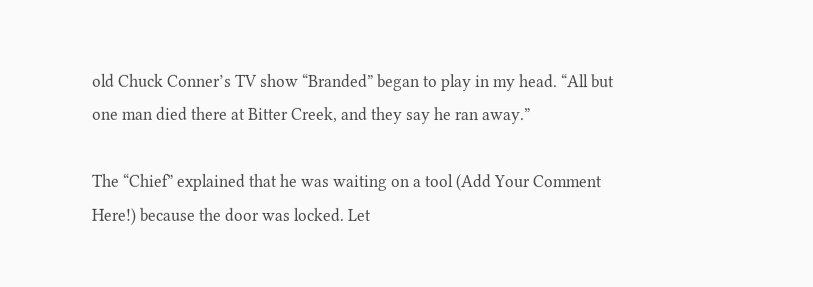old Chuck Conner’s TV show “Branded” began to play in my head. “All but one man died there at Bitter Creek, and they say he ran away.”

The “Chief” explained that he was waiting on a tool (Add Your Comment Here!) because the door was locked. Let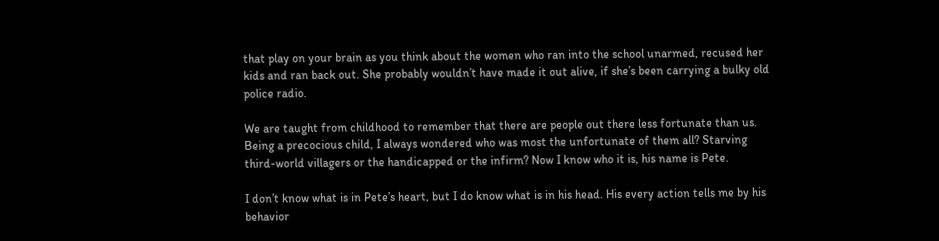that play on your brain as you think about the women who ran into the school unarmed, recused her kids and ran back out. She probably wouldn’t have made it out alive, if she’s been carrying a bulky old police radio.

We are taught from childhood to remember that there are people out there less fortunate than us. Being a precocious child, I always wondered who was most the unfortunate of them all? Starving third-world villagers or the handicapped or the infirm? Now I know who it is, his name is Pete.

I don’t know what is in Pete’s heart, but I do know what is in his head. His every action tells me by his behavior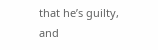that he’s guilty, and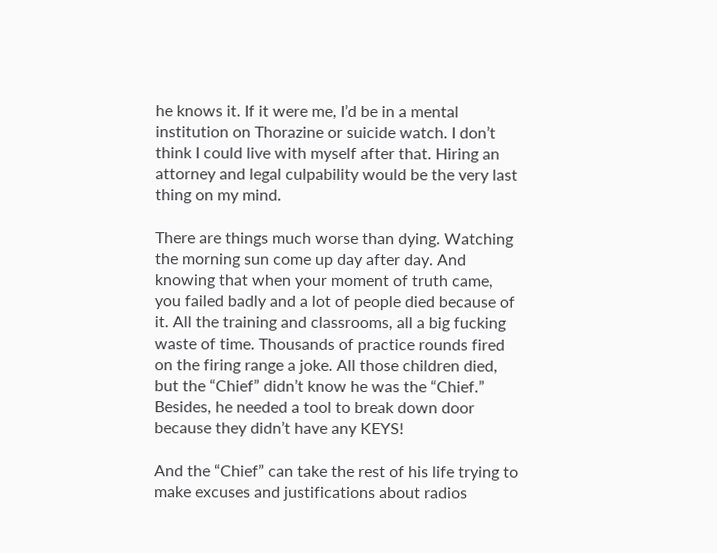he knows it. If it were me, I’d be in a mental institution on Thorazine or suicide watch. I don’t think I could live with myself after that. Hiring an attorney and legal culpability would be the very last thing on my mind.

There are things much worse than dying. Watching the morning sun come up day after day. And knowing that when your moment of truth came, you failed badly and a lot of people died because of it. All the training and classrooms, all a big fucking waste of time. Thousands of practice rounds fired on the firing range a joke. All those children died, but the “Chief” didn’t know he was the “Chief.” Besides, he needed a tool to break down door because they didn’t have any KEYS!

And the “Chief” can take the rest of his life trying to make excuses and justifications about radios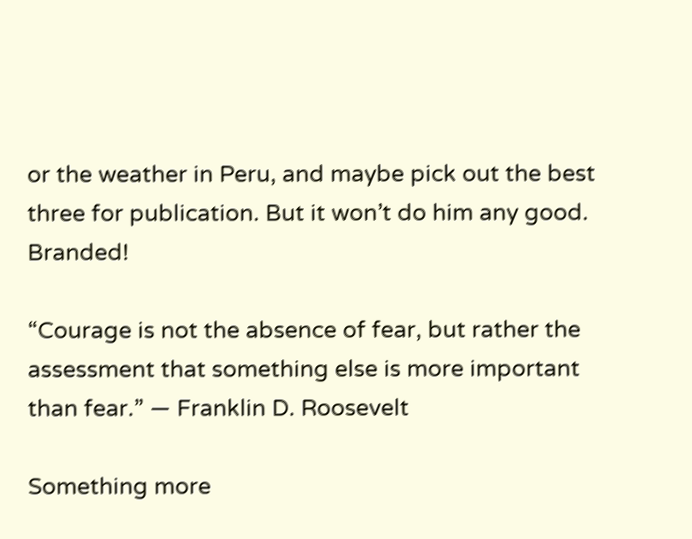or the weather in Peru, and maybe pick out the best three for publication. But it won’t do him any good. Branded!

“Courage is not the absence of fear, but rather the assessment that something else is more important than fear.” ― Franklin D. Roosevelt

Something more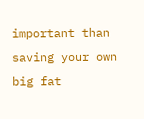important than saving your own big fat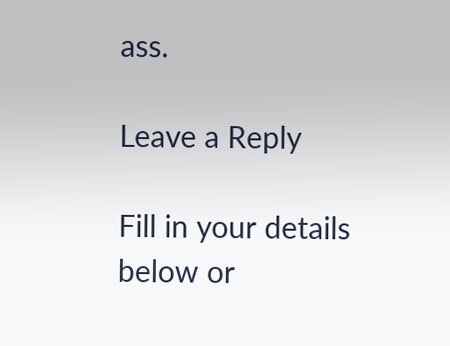ass.

Leave a Reply

Fill in your details below or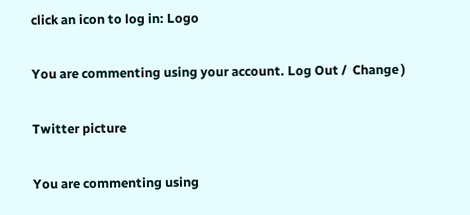click an icon to log in: Logo

You are commenting using your account. Log Out /  Change )

Twitter picture

You are commenting using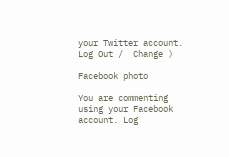your Twitter account. Log Out /  Change )

Facebook photo

You are commenting using your Facebook account. Log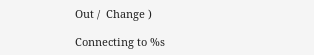Out /  Change )

Connecting to %s